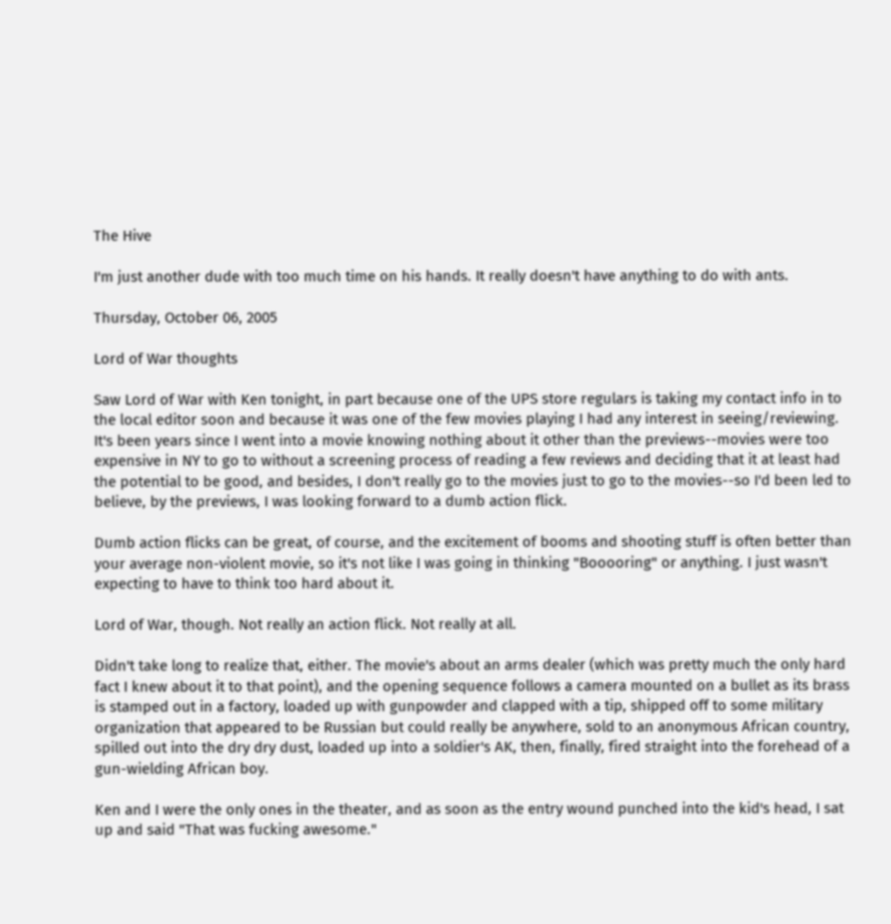The Hive

I'm just another dude with too much time on his hands. It really doesn't have anything to do with ants.

Thursday, October 06, 2005

Lord of War thoughts

Saw Lord of War with Ken tonight, in part because one of the UPS store regulars is taking my contact info in to the local editor soon and because it was one of the few movies playing I had any interest in seeing/reviewing. It's been years since I went into a movie knowing nothing about it other than the previews--movies were too expensive in NY to go to without a screening process of reading a few reviews and deciding that it at least had the potential to be good, and besides, I don't really go to the movies just to go to the movies--so I'd been led to believe, by the previews, I was looking forward to a dumb action flick.

Dumb action flicks can be great, of course, and the excitement of booms and shooting stuff is often better than your average non-violent movie, so it's not like I was going in thinking "Booooring" or anything. I just wasn't expecting to have to think too hard about it.

Lord of War, though. Not really an action flick. Not really at all.

Didn't take long to realize that, either. The movie's about an arms dealer (which was pretty much the only hard fact I knew about it to that point), and the opening sequence follows a camera mounted on a bullet as its brass is stamped out in a factory, loaded up with gunpowder and clapped with a tip, shipped off to some military organization that appeared to be Russian but could really be anywhere, sold to an anonymous African country, spilled out into the dry dry dust, loaded up into a soldier's AK, then, finally, fired straight into the forehead of a gun-wielding African boy.

Ken and I were the only ones in the theater, and as soon as the entry wound punched into the kid's head, I sat up and said "That was fucking awesome."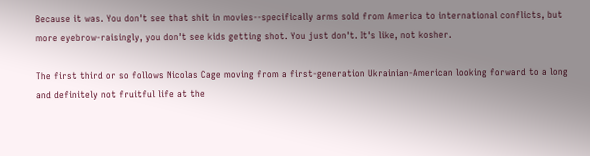Because it was. You don't see that shit in movies--specifically arms sold from America to international conflicts, but more eyebrow-raisingly, you don't see kids getting shot. You just don't. It's like, not kosher.

The first third or so follows Nicolas Cage moving from a first-generation Ukrainian-American looking forward to a long and definitely not fruitful life at the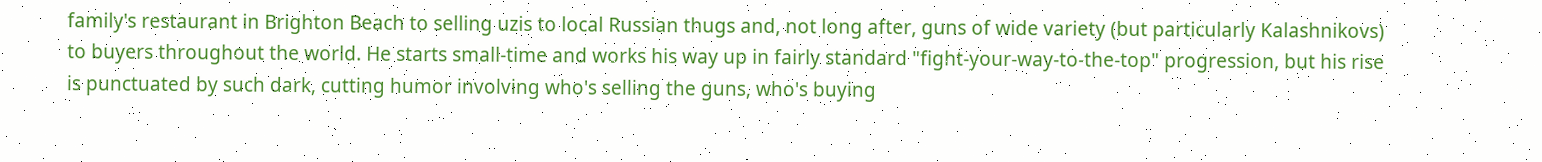family's restaurant in Brighton Beach to selling uzis to local Russian thugs and, not long after, guns of wide variety (but particularly Kalashnikovs) to buyers throughout the world. He starts small-time and works his way up in fairly standard "fight-your-way-to-the-top" progression, but his rise is punctuated by such dark, cutting humor involving who's selling the guns, who's buying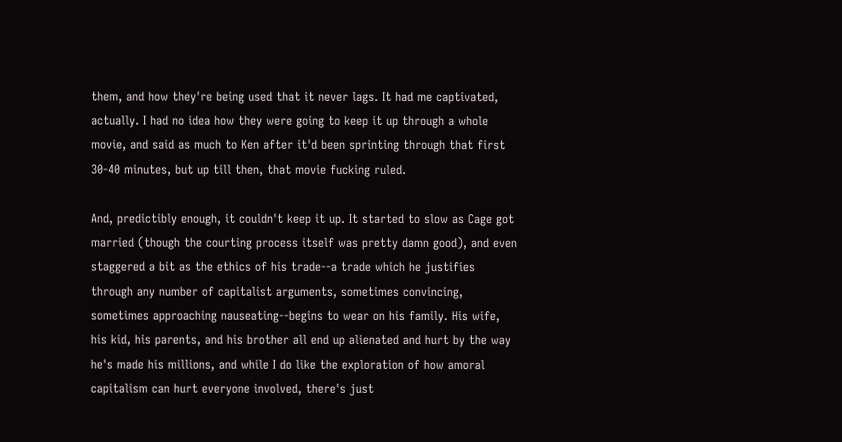them, and how they're being used that it never lags. It had me captivated, actually. I had no idea how they were going to keep it up through a whole movie, and said as much to Ken after it'd been sprinting through that first 30-40 minutes, but up till then, that movie fucking ruled.

And, predictibly enough, it couldn't keep it up. It started to slow as Cage got married (though the courting process itself was pretty damn good), and even staggered a bit as the ethics of his trade--a trade which he justifies through any number of capitalist arguments, sometimes convincing, sometimes approaching nauseating--begins to wear on his family. His wife, his kid, his parents, and his brother all end up alienated and hurt by the way he's made his millions, and while I do like the exploration of how amoral capitalism can hurt everyone involved, there's just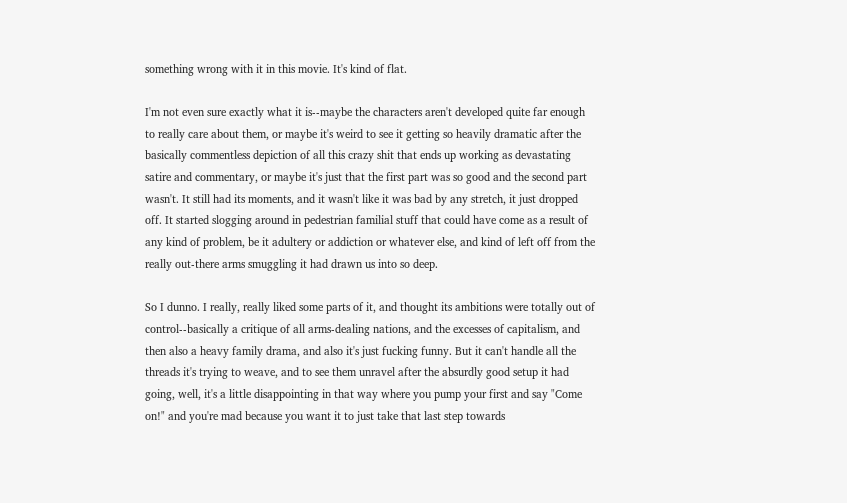something wrong with it in this movie. It's kind of flat.

I'm not even sure exactly what it is--maybe the characters aren't developed quite far enough to really care about them, or maybe it's weird to see it getting so heavily dramatic after the basically commentless depiction of all this crazy shit that ends up working as devastating satire and commentary, or maybe it's just that the first part was so good and the second part wasn't. It still had its moments, and it wasn't like it was bad by any stretch, it just dropped off. It started slogging around in pedestrian familial stuff that could have come as a result of any kind of problem, be it adultery or addiction or whatever else, and kind of left off from the really out-there arms smuggling it had drawn us into so deep.

So I dunno. I really, really liked some parts of it, and thought its ambitions were totally out of control--basically a critique of all arms-dealing nations, and the excesses of capitalism, and then also a heavy family drama, and also it's just fucking funny. But it can't handle all the threads it's trying to weave, and to see them unravel after the absurdly good setup it had going, well, it's a little disappointing in that way where you pump your first and say "Come on!" and you're mad because you want it to just take that last step towards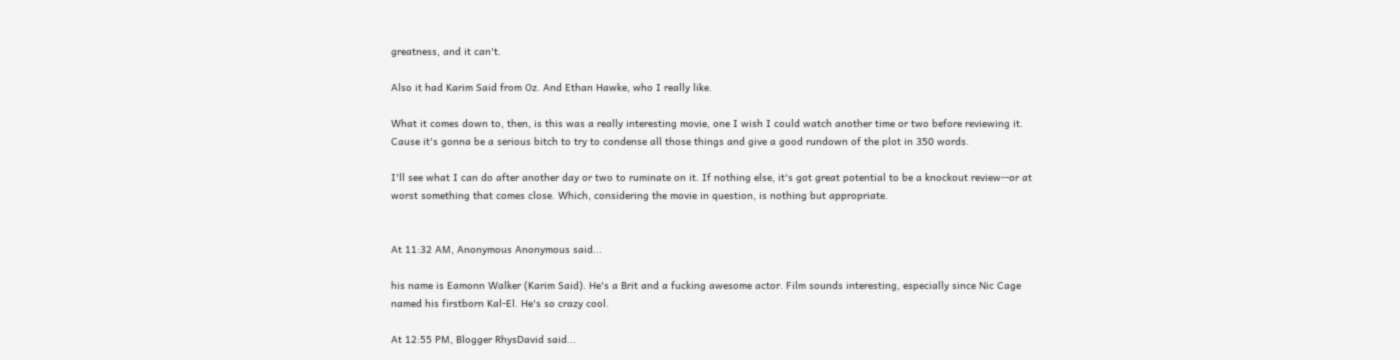greatness, and it can't.

Also it had Karim Said from Oz. And Ethan Hawke, who I really like.

What it comes down to, then, is this was a really interesting movie, one I wish I could watch another time or two before reviewing it. Cause it's gonna be a serious bitch to try to condense all those things and give a good rundown of the plot in 350 words.

I'll see what I can do after another day or two to ruminate on it. If nothing else, it's got great potential to be a knockout review--or at worst something that comes close. Which, considering the movie in question, is nothing but appropriate.


At 11:32 AM, Anonymous Anonymous said...

his name is Eamonn Walker (Karim Said). He's a Brit and a fucking awesome actor. Film sounds interesting, especially since Nic Cage named his firstborn Kal-El. He's so crazy cool.

At 12:55 PM, Blogger RhysDavid said...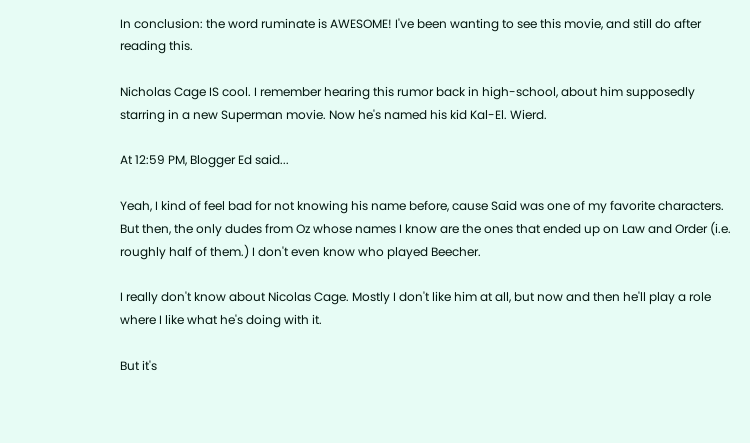In conclusion: the word ruminate is AWESOME! I've been wanting to see this movie, and still do after reading this.

Nicholas Cage IS cool. I remember hearing this rumor back in high-school, about him supposedly starring in a new Superman movie. Now he's named his kid Kal-El. Wierd.

At 12:59 PM, Blogger Ed said...

Yeah, I kind of feel bad for not knowing his name before, cause Said was one of my favorite characters. But then, the only dudes from Oz whose names I know are the ones that ended up on Law and Order (i.e. roughly half of them.) I don't even know who played Beecher.

I really don't know about Nicolas Cage. Mostly I don't like him at all, but now and then he'll play a role where I like what he's doing with it.

But it's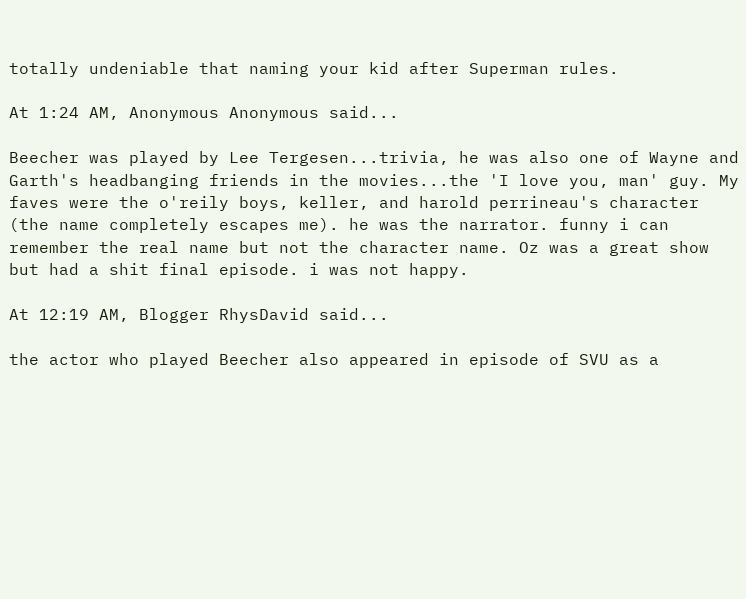totally undeniable that naming your kid after Superman rules.

At 1:24 AM, Anonymous Anonymous said...

Beecher was played by Lee Tergesen...trivia, he was also one of Wayne and Garth's headbanging friends in the movies...the 'I love you, man' guy. My faves were the o'reily boys, keller, and harold perrineau's character (the name completely escapes me). he was the narrator. funny i can remember the real name but not the character name. Oz was a great show but had a shit final episode. i was not happy.

At 12:19 AM, Blogger RhysDavid said...

the actor who played Beecher also appeared in episode of SVU as a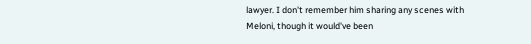lawyer. I don't remember him sharing any scenes with Meloni, though it would've been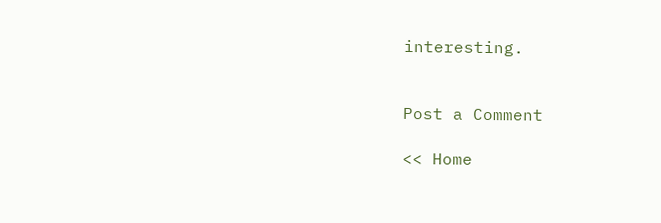interesting.


Post a Comment

<< Home